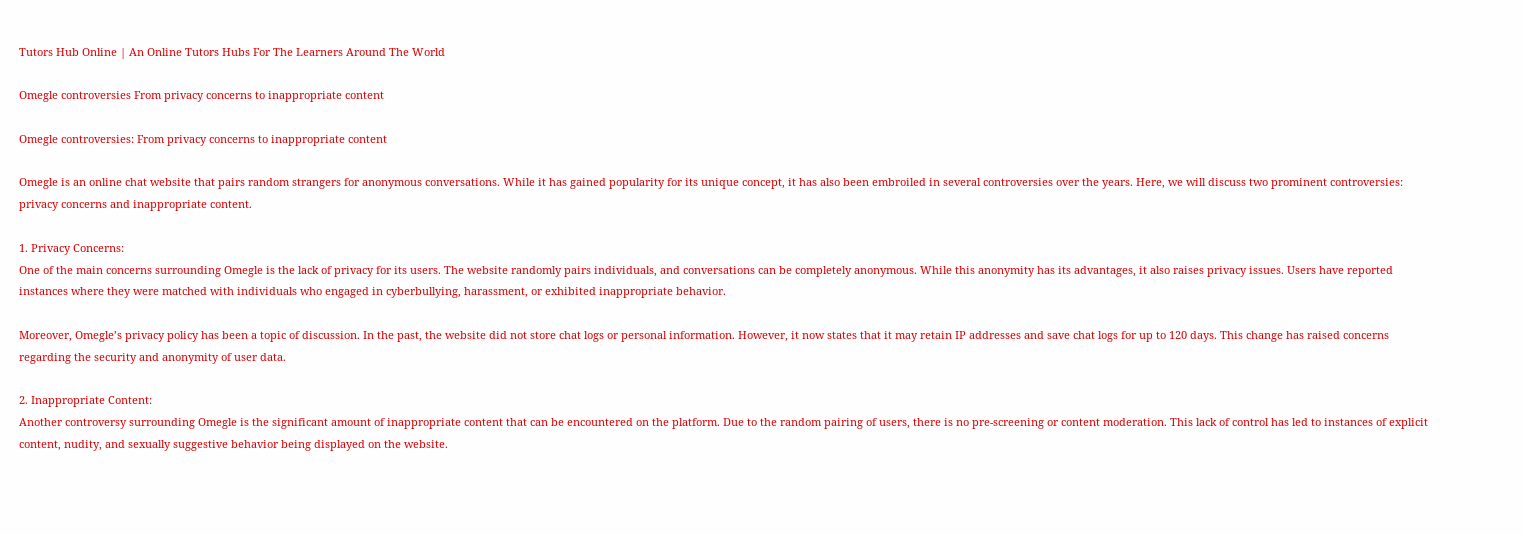Tutors Hub Online | An Online Tutors Hubs For The Learners Around The World

Omegle controversies From privacy concerns to inappropriate content

Omegle controversies: From privacy concerns to inappropriate content

Omegle is an online chat website that pairs random strangers for anonymous conversations. While it has gained popularity for its unique concept, it has also been embroiled in several controversies over the years. Here, we will discuss two prominent controversies: privacy concerns and inappropriate content.

1. Privacy Concerns:
One of the main concerns surrounding Omegle is the lack of privacy for its users. The website randomly pairs individuals, and conversations can be completely anonymous. While this anonymity has its advantages, it also raises privacy issues. Users have reported instances where they were matched with individuals who engaged in cyberbullying, harassment, or exhibited inappropriate behavior.

Moreover, Omegle’s privacy policy has been a topic of discussion. In the past, the website did not store chat logs or personal information. However, it now states that it may retain IP addresses and save chat logs for up to 120 days. This change has raised concerns regarding the security and anonymity of user data.

2. Inappropriate Content:
Another controversy surrounding Omegle is the significant amount of inappropriate content that can be encountered on the platform. Due to the random pairing of users, there is no pre-screening or content moderation. This lack of control has led to instances of explicit content, nudity, and sexually suggestive behavior being displayed on the website.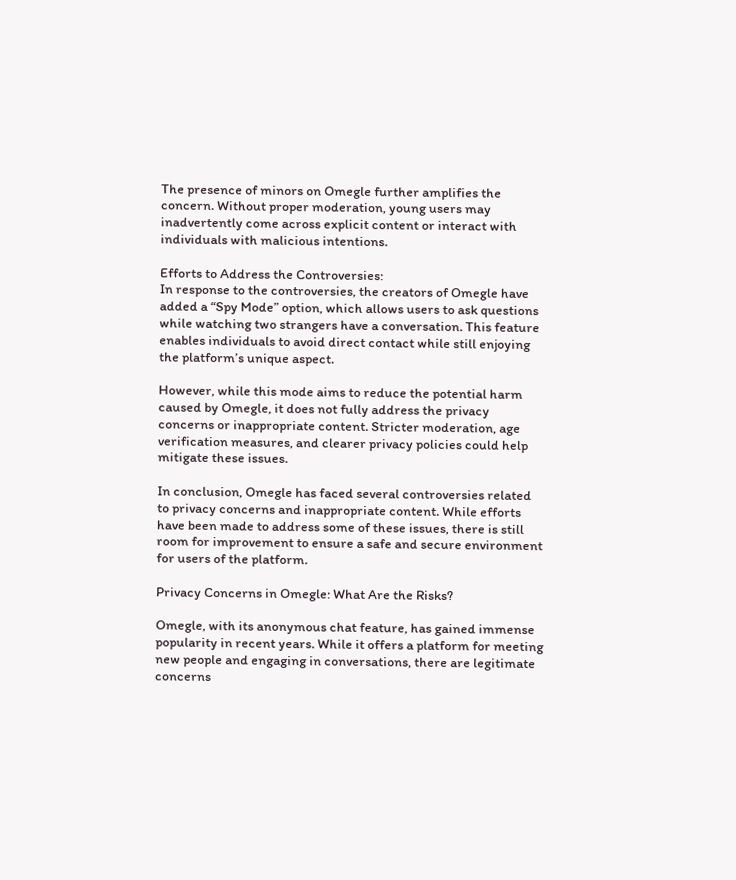The presence of minors on Omegle further amplifies the concern. Without proper moderation, young users may inadvertently come across explicit content or interact with individuals with malicious intentions.

Efforts to Address the Controversies:
In response to the controversies, the creators of Omegle have added a “Spy Mode” option, which allows users to ask questions while watching two strangers have a conversation. This feature enables individuals to avoid direct contact while still enjoying the platform’s unique aspect.

However, while this mode aims to reduce the potential harm caused by Omegle, it does not fully address the privacy concerns or inappropriate content. Stricter moderation, age verification measures, and clearer privacy policies could help mitigate these issues.

In conclusion, Omegle has faced several controversies related to privacy concerns and inappropriate content. While efforts have been made to address some of these issues, there is still room for improvement to ensure a safe and secure environment for users of the platform.

Privacy Concerns in Omegle: What Are the Risks?

Omegle, with its anonymous chat feature, has gained immense popularity in recent years. While it offers a platform for meeting new people and engaging in conversations, there are legitimate concerns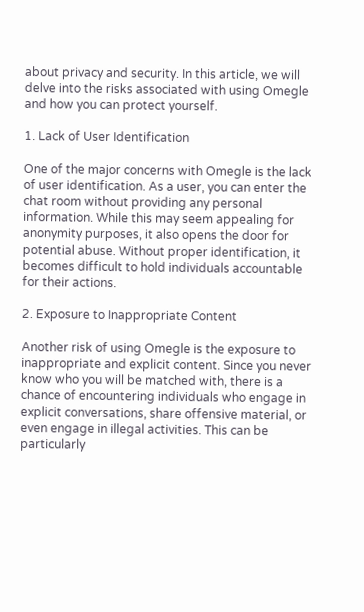about privacy and security. In this article, we will delve into the risks associated with using Omegle and how you can protect yourself.

1. Lack of User Identification

One of the major concerns with Omegle is the lack of user identification. As a user, you can enter the chat room without providing any personal information. While this may seem appealing for anonymity purposes, it also opens the door for potential abuse. Without proper identification, it becomes difficult to hold individuals accountable for their actions.

2. Exposure to Inappropriate Content

Another risk of using Omegle is the exposure to inappropriate and explicit content. Since you never know who you will be matched with, there is a chance of encountering individuals who engage in explicit conversations, share offensive material, or even engage in illegal activities. This can be particularly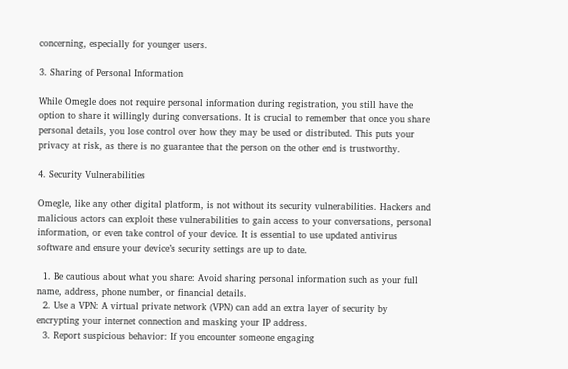concerning, especially for younger users.

3. Sharing of Personal Information

While Omegle does not require personal information during registration, you still have the option to share it willingly during conversations. It is crucial to remember that once you share personal details, you lose control over how they may be used or distributed. This puts your privacy at risk, as there is no guarantee that the person on the other end is trustworthy.

4. Security Vulnerabilities

Omegle, like any other digital platform, is not without its security vulnerabilities. Hackers and malicious actors can exploit these vulnerabilities to gain access to your conversations, personal information, or even take control of your device. It is essential to use updated antivirus software and ensure your device’s security settings are up to date.

  1. Be cautious about what you share: Avoid sharing personal information such as your full name, address, phone number, or financial details.
  2. Use a VPN: A virtual private network (VPN) can add an extra layer of security by encrypting your internet connection and masking your IP address.
  3. Report suspicious behavior: If you encounter someone engaging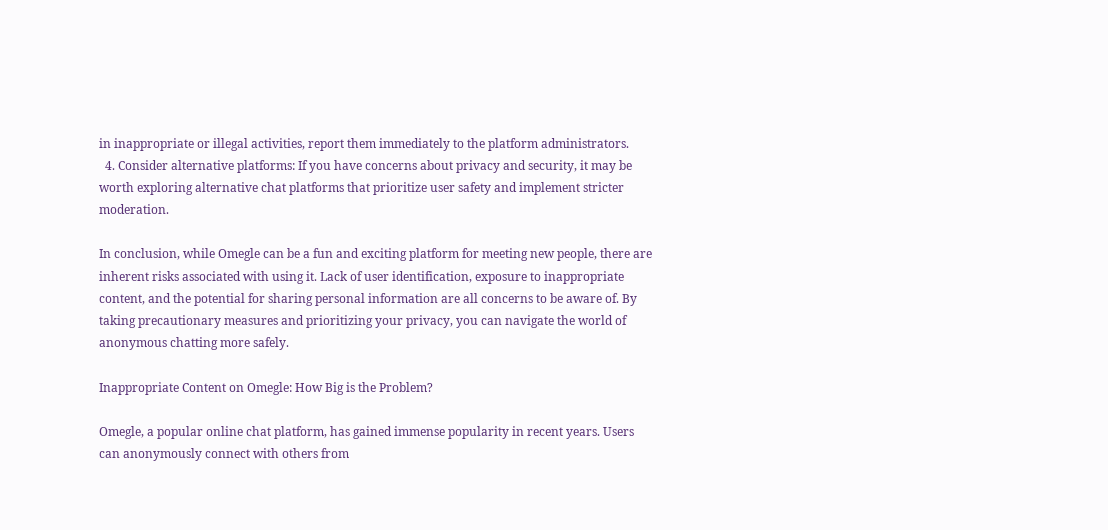in inappropriate or illegal activities, report them immediately to the platform administrators.
  4. Consider alternative platforms: If you have concerns about privacy and security, it may be worth exploring alternative chat platforms that prioritize user safety and implement stricter moderation.

In conclusion, while Omegle can be a fun and exciting platform for meeting new people, there are inherent risks associated with using it. Lack of user identification, exposure to inappropriate content, and the potential for sharing personal information are all concerns to be aware of. By taking precautionary measures and prioritizing your privacy, you can navigate the world of anonymous chatting more safely.

Inappropriate Content on Omegle: How Big is the Problem?

Omegle, a popular online chat platform, has gained immense popularity in recent years. Users can anonymously connect with others from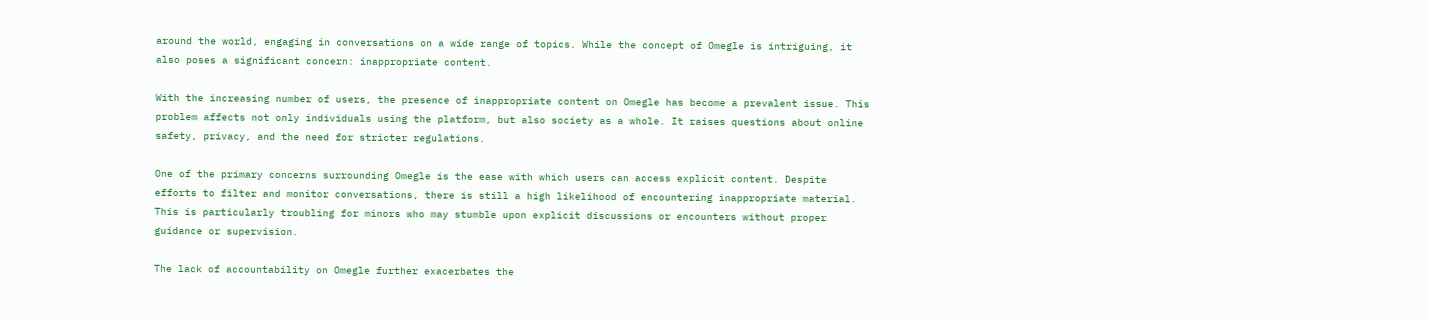around the world, engaging in conversations on a wide range of topics. While the concept of Omegle is intriguing, it also poses a significant concern: inappropriate content.

With the increasing number of users, the presence of inappropriate content on Omegle has become a prevalent issue. This problem affects not only individuals using the platform, but also society as a whole. It raises questions about online safety, privacy, and the need for stricter regulations.

One of the primary concerns surrounding Omegle is the ease with which users can access explicit content. Despite efforts to filter and monitor conversations, there is still a high likelihood of encountering inappropriate material. This is particularly troubling for minors who may stumble upon explicit discussions or encounters without proper guidance or supervision.

The lack of accountability on Omegle further exacerbates the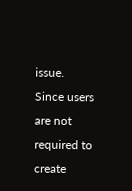issue. Since users are not required to create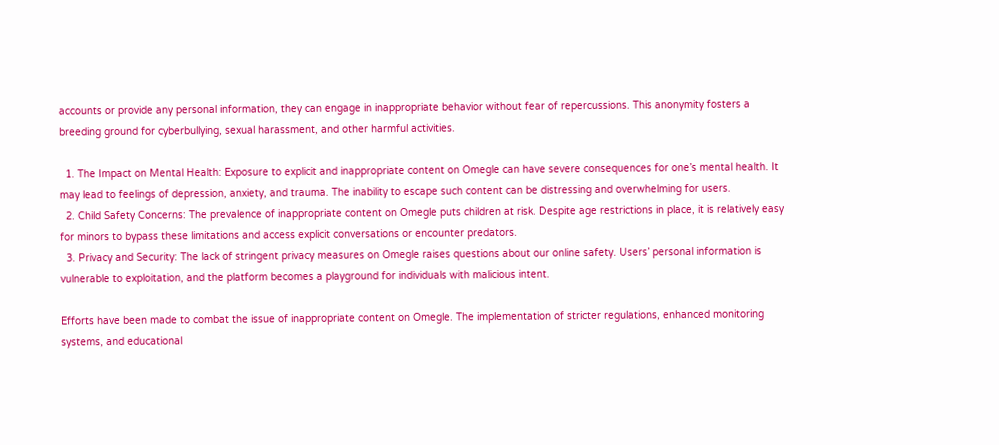accounts or provide any personal information, they can engage in inappropriate behavior without fear of repercussions. This anonymity fosters a breeding ground for cyberbullying, sexual harassment, and other harmful activities.

  1. The Impact on Mental Health: Exposure to explicit and inappropriate content on Omegle can have severe consequences for one’s mental health. It may lead to feelings of depression, anxiety, and trauma. The inability to escape such content can be distressing and overwhelming for users.
  2. Child Safety Concerns: The prevalence of inappropriate content on Omegle puts children at risk. Despite age restrictions in place, it is relatively easy for minors to bypass these limitations and access explicit conversations or encounter predators.
  3. Privacy and Security: The lack of stringent privacy measures on Omegle raises questions about our online safety. Users’ personal information is vulnerable to exploitation, and the platform becomes a playground for individuals with malicious intent.

Efforts have been made to combat the issue of inappropriate content on Omegle. The implementation of stricter regulations, enhanced monitoring systems, and educational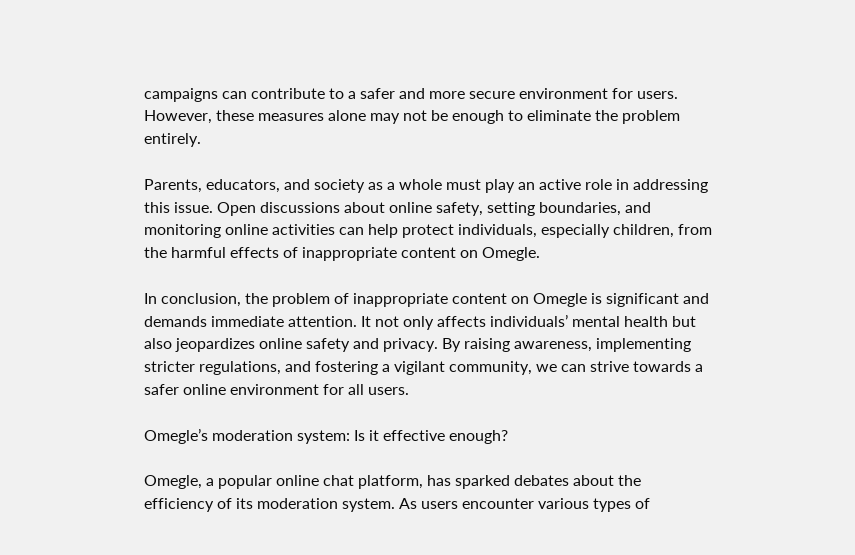campaigns can contribute to a safer and more secure environment for users. However, these measures alone may not be enough to eliminate the problem entirely.

Parents, educators, and society as a whole must play an active role in addressing this issue. Open discussions about online safety, setting boundaries, and monitoring online activities can help protect individuals, especially children, from the harmful effects of inappropriate content on Omegle.

In conclusion, the problem of inappropriate content on Omegle is significant and demands immediate attention. It not only affects individuals’ mental health but also jeopardizes online safety and privacy. By raising awareness, implementing stricter regulations, and fostering a vigilant community, we can strive towards a safer online environment for all users.

Omegle’s moderation system: Is it effective enough?

Omegle, a popular online chat platform, has sparked debates about the efficiency of its moderation system. As users encounter various types of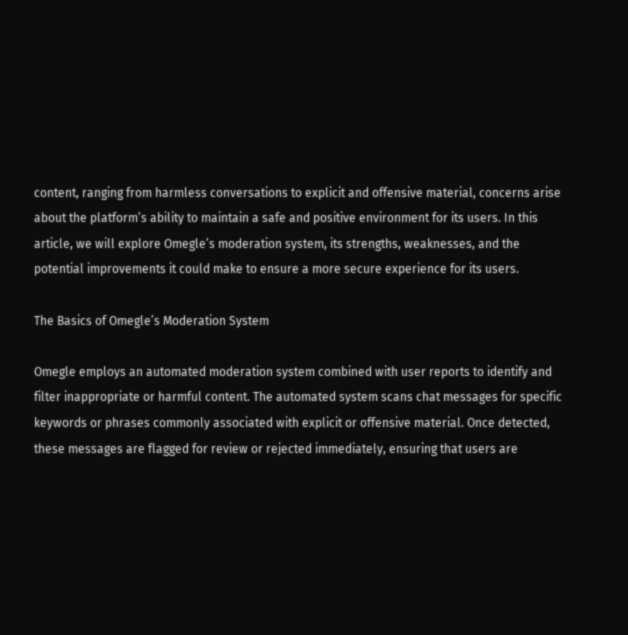content, ranging from harmless conversations to explicit and offensive material, concerns arise about the platform’s ability to maintain a safe and positive environment for its users. In this article, we will explore Omegle’s moderation system, its strengths, weaknesses, and the potential improvements it could make to ensure a more secure experience for its users.

The Basics of Omegle’s Moderation System

Omegle employs an automated moderation system combined with user reports to identify and filter inappropriate or harmful content. The automated system scans chat messages for specific keywords or phrases commonly associated with explicit or offensive material. Once detected, these messages are flagged for review or rejected immediately, ensuring that users are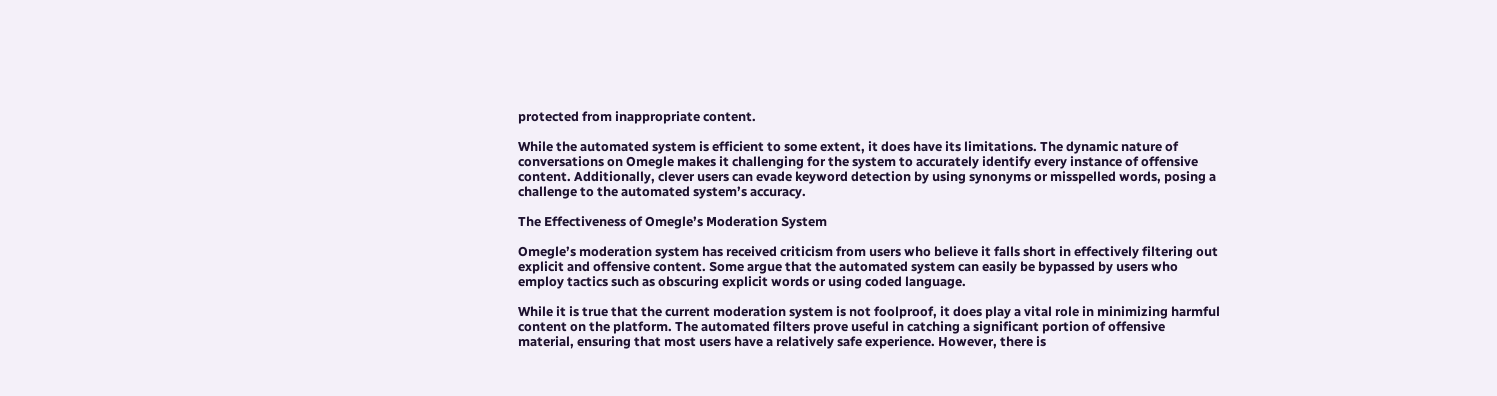protected from inappropriate content.

While the automated system is efficient to some extent, it does have its limitations. The dynamic nature of conversations on Omegle makes it challenging for the system to accurately identify every instance of offensive content. Additionally, clever users can evade keyword detection by using synonyms or misspelled words, posing a challenge to the automated system’s accuracy.

The Effectiveness of Omegle’s Moderation System

Omegle’s moderation system has received criticism from users who believe it falls short in effectively filtering out explicit and offensive content. Some argue that the automated system can easily be bypassed by users who employ tactics such as obscuring explicit words or using coded language.

While it is true that the current moderation system is not foolproof, it does play a vital role in minimizing harmful content on the platform. The automated filters prove useful in catching a significant portion of offensive material, ensuring that most users have a relatively safe experience. However, there is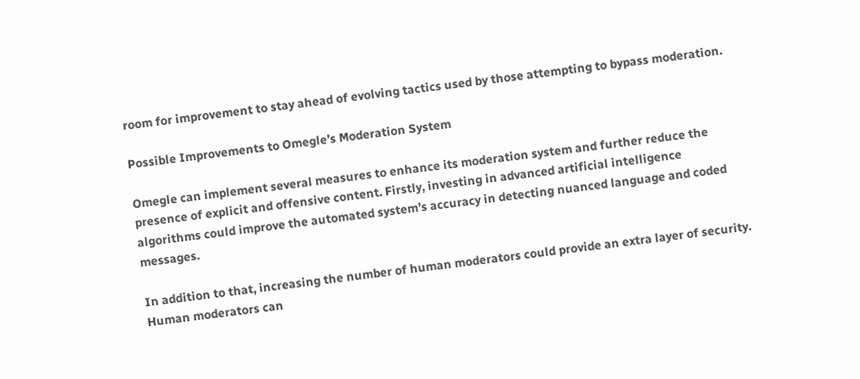room for improvement to stay ahead of evolving tactics used by those attempting to bypass moderation.

Possible Improvements to Omegle’s Moderation System

Omegle can implement several measures to enhance its moderation system and further reduce the presence of explicit and offensive content. Firstly, investing in advanced artificial intelligence algorithms could improve the automated system’s accuracy in detecting nuanced language and coded messages.

In addition to that, increasing the number of human moderators could provide an extra layer of security. Human moderators can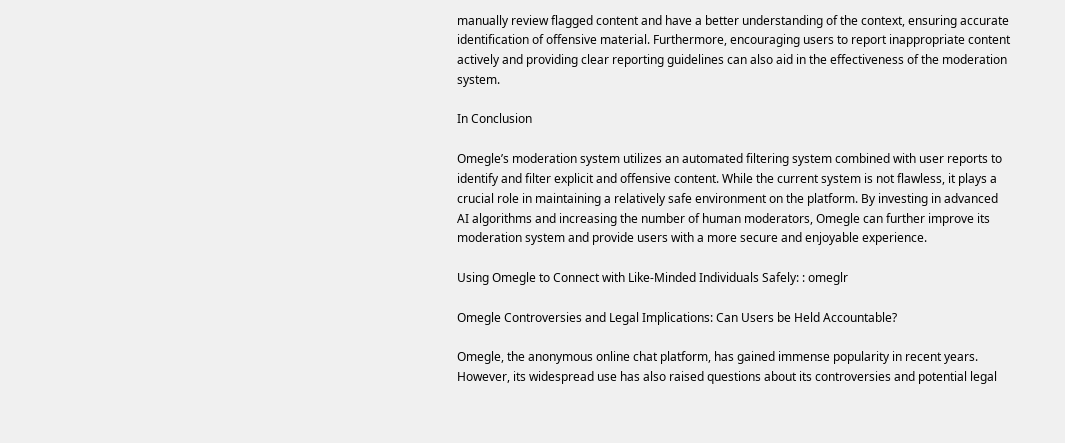manually review flagged content and have a better understanding of the context, ensuring accurate identification of offensive material. Furthermore, encouraging users to report inappropriate content actively and providing clear reporting guidelines can also aid in the effectiveness of the moderation system.

In Conclusion

Omegle’s moderation system utilizes an automated filtering system combined with user reports to identify and filter explicit and offensive content. While the current system is not flawless, it plays a crucial role in maintaining a relatively safe environment on the platform. By investing in advanced AI algorithms and increasing the number of human moderators, Omegle can further improve its moderation system and provide users with a more secure and enjoyable experience.

Using Omegle to Connect with Like-Minded Individuals Safely: : omeglr

Omegle Controversies and Legal Implications: Can Users be Held Accountable?

Omegle, the anonymous online chat platform, has gained immense popularity in recent years. However, its widespread use has also raised questions about its controversies and potential legal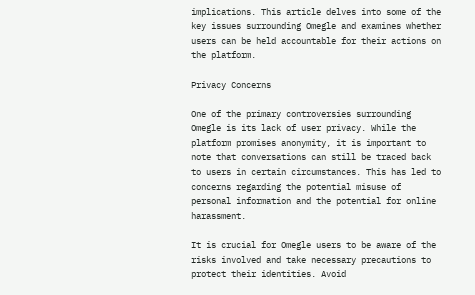implications. This article delves into some of the key issues surrounding Omegle and examines whether users can be held accountable for their actions on the platform.

Privacy Concerns

One of the primary controversies surrounding Omegle is its lack of user privacy. While the platform promises anonymity, it is important to note that conversations can still be traced back to users in certain circumstances. This has led to concerns regarding the potential misuse of personal information and the potential for online harassment.

It is crucial for Omegle users to be aware of the risks involved and take necessary precautions to protect their identities. Avoid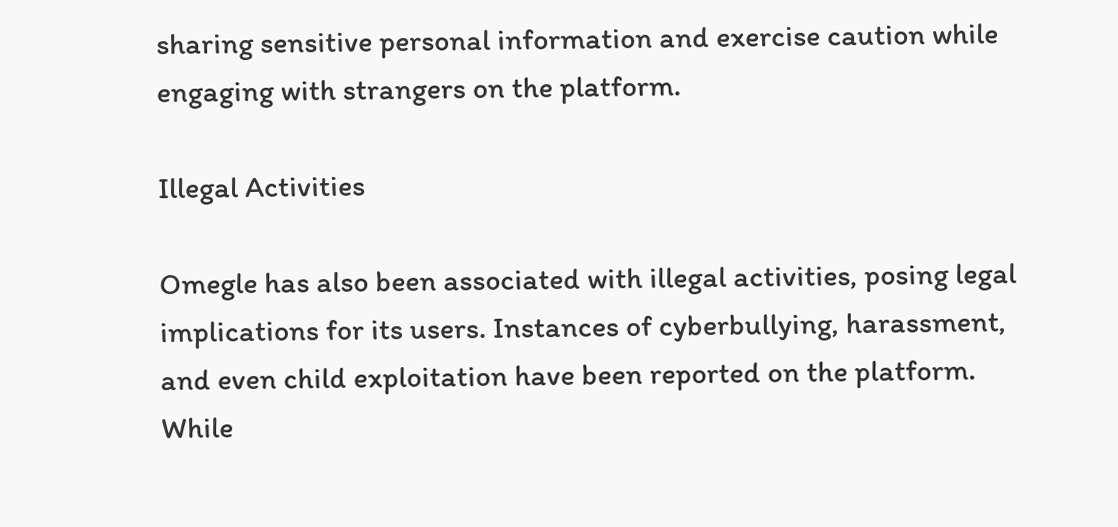sharing sensitive personal information and exercise caution while engaging with strangers on the platform.

Illegal Activities

Omegle has also been associated with illegal activities, posing legal implications for its users. Instances of cyberbullying, harassment, and even child exploitation have been reported on the platform. While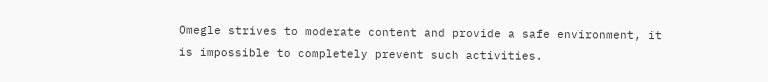Omegle strives to moderate content and provide a safe environment, it is impossible to completely prevent such activities.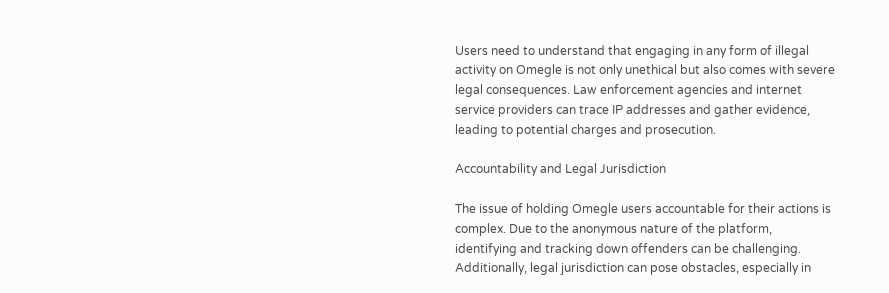Users need to understand that engaging in any form of illegal activity on Omegle is not only unethical but also comes with severe legal consequences. Law enforcement agencies and internet service providers can trace IP addresses and gather evidence, leading to potential charges and prosecution.

Accountability and Legal Jurisdiction

The issue of holding Omegle users accountable for their actions is complex. Due to the anonymous nature of the platform, identifying and tracking down offenders can be challenging. Additionally, legal jurisdiction can pose obstacles, especially in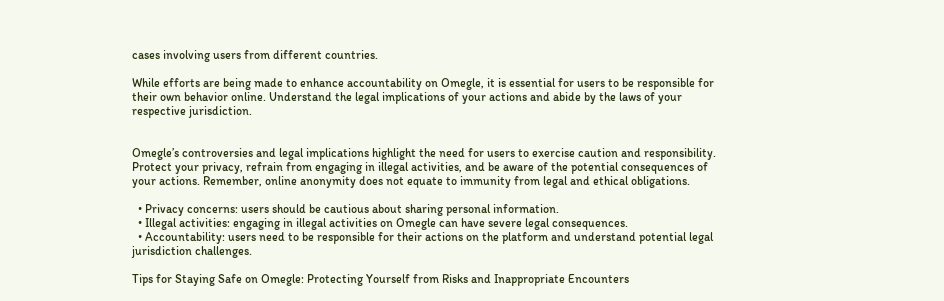cases involving users from different countries.

While efforts are being made to enhance accountability on Omegle, it is essential for users to be responsible for their own behavior online. Understand the legal implications of your actions and abide by the laws of your respective jurisdiction.


Omegle’s controversies and legal implications highlight the need for users to exercise caution and responsibility. Protect your privacy, refrain from engaging in illegal activities, and be aware of the potential consequences of your actions. Remember, online anonymity does not equate to immunity from legal and ethical obligations.

  • Privacy concerns: users should be cautious about sharing personal information.
  • Illegal activities: engaging in illegal activities on Omegle can have severe legal consequences.
  • Accountability: users need to be responsible for their actions on the platform and understand potential legal jurisdiction challenges.

Tips for Staying Safe on Omegle: Protecting Yourself from Risks and Inappropriate Encounters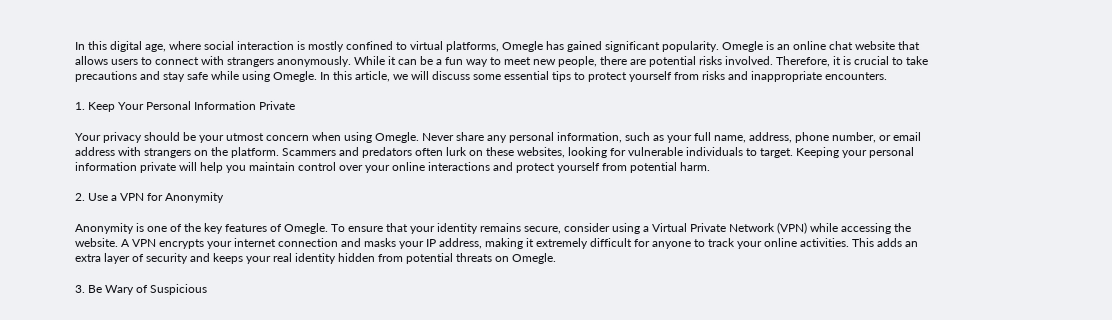In this digital age, where social interaction is mostly confined to virtual platforms, Omegle has gained significant popularity. Omegle is an online chat website that allows users to connect with strangers anonymously. While it can be a fun way to meet new people, there are potential risks involved. Therefore, it is crucial to take precautions and stay safe while using Omegle. In this article, we will discuss some essential tips to protect yourself from risks and inappropriate encounters.

1. Keep Your Personal Information Private

Your privacy should be your utmost concern when using Omegle. Never share any personal information, such as your full name, address, phone number, or email address with strangers on the platform. Scammers and predators often lurk on these websites, looking for vulnerable individuals to target. Keeping your personal information private will help you maintain control over your online interactions and protect yourself from potential harm.

2. Use a VPN for Anonymity

Anonymity is one of the key features of Omegle. To ensure that your identity remains secure, consider using a Virtual Private Network (VPN) while accessing the website. A VPN encrypts your internet connection and masks your IP address, making it extremely difficult for anyone to track your online activities. This adds an extra layer of security and keeps your real identity hidden from potential threats on Omegle.

3. Be Wary of Suspicious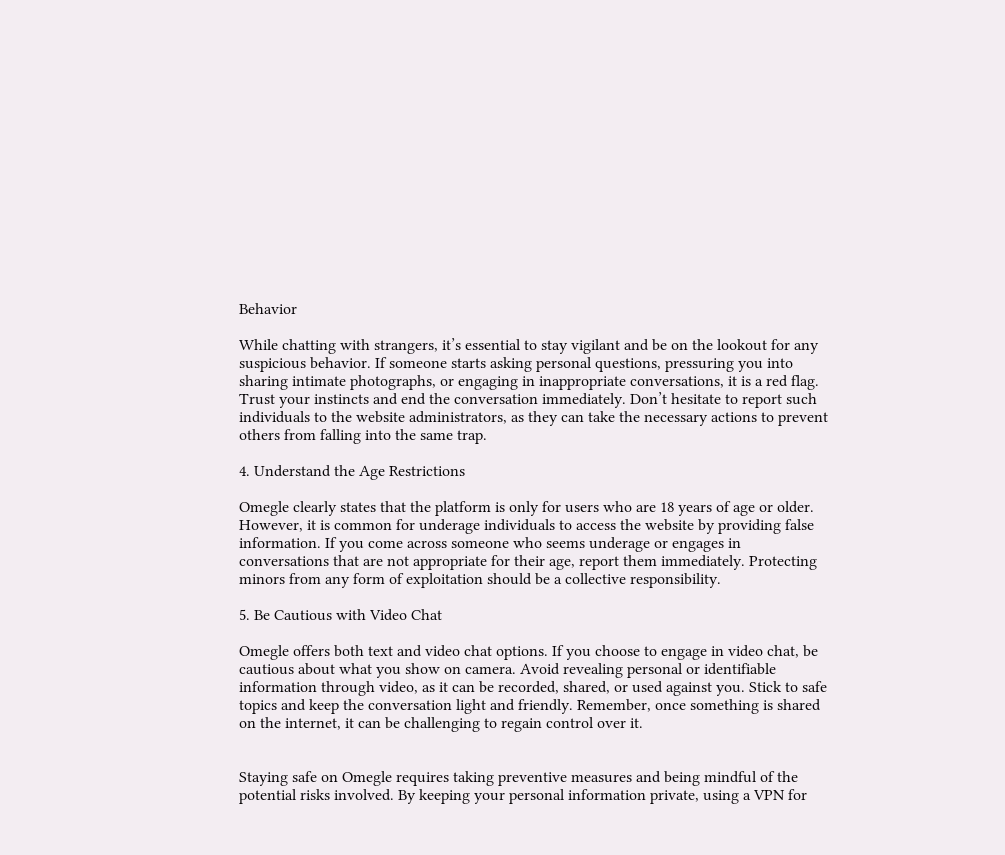Behavior

While chatting with strangers, it’s essential to stay vigilant and be on the lookout for any suspicious behavior. If someone starts asking personal questions, pressuring you into sharing intimate photographs, or engaging in inappropriate conversations, it is a red flag. Trust your instincts and end the conversation immediately. Don’t hesitate to report such individuals to the website administrators, as they can take the necessary actions to prevent others from falling into the same trap.

4. Understand the Age Restrictions

Omegle clearly states that the platform is only for users who are 18 years of age or older. However, it is common for underage individuals to access the website by providing false information. If you come across someone who seems underage or engages in conversations that are not appropriate for their age, report them immediately. Protecting minors from any form of exploitation should be a collective responsibility.

5. Be Cautious with Video Chat

Omegle offers both text and video chat options. If you choose to engage in video chat, be cautious about what you show on camera. Avoid revealing personal or identifiable information through video, as it can be recorded, shared, or used against you. Stick to safe topics and keep the conversation light and friendly. Remember, once something is shared on the internet, it can be challenging to regain control over it.


Staying safe on Omegle requires taking preventive measures and being mindful of the potential risks involved. By keeping your personal information private, using a VPN for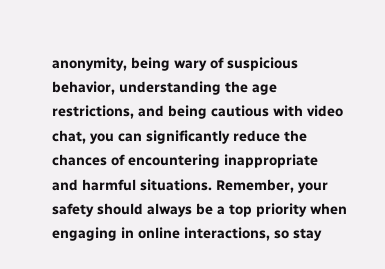anonymity, being wary of suspicious behavior, understanding the age restrictions, and being cautious with video chat, you can significantly reduce the chances of encountering inappropriate and harmful situations. Remember, your safety should always be a top priority when engaging in online interactions, so stay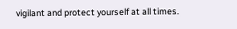vigilant and protect yourself at all times.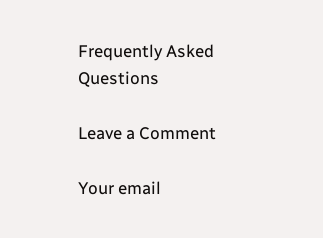Frequently Asked Questions

Leave a Comment

Your email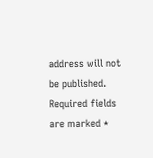address will not be published. Required fields are marked *